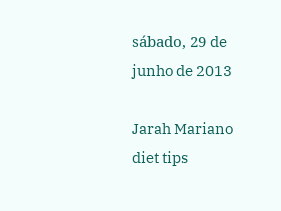sábado, 29 de junho de 2013

Jarah Mariano diet tips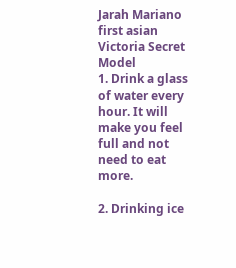Jarah Mariano
first asian Victoria Secret Model
1. Drink a glass of water every hour. It will make you feel full and not need to eat more.

2. Drinking ice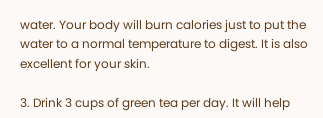water. Your body will burn calories just to put the water to a normal temperature to digest. It is also excellent for your skin.

3. Drink 3 cups of green tea per day. It will help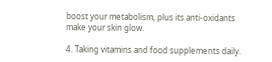boost your metabolism, plus its anti-oxidants make your skin glow.

4. Taking vitamins and food supplements daily.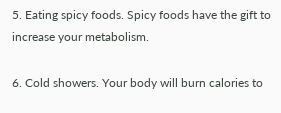5. Eating spicy foods. Spicy foods have the gift to increase your metabolism.

6. Cold showers. Your body will burn calories to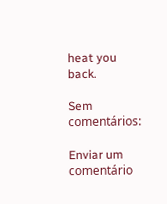heat you back.

Sem comentários:

Enviar um comentário